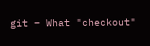git – What "checkout"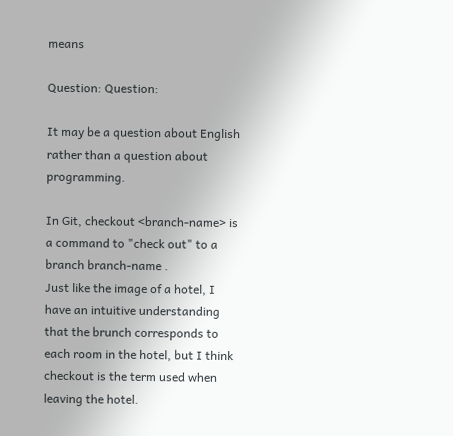means

Question: Question:

It may be a question about English rather than a question about programming.

In Git, checkout <branch-name> is a command to "check out" to a branch branch-name .
Just like the image of a hotel, I have an intuitive understanding that the brunch corresponds to each room in the hotel, but I think checkout is the term used when leaving the hotel.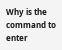Why is the command to enter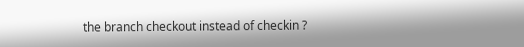the branch checkout instead of checkin ?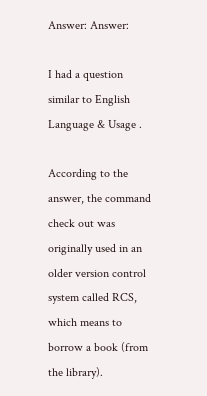Answer: Answer:

I had a question similar to English Language & Usage .

According to the answer, the command check out was originally used in an older version control system called RCS, which means to borrow a book (from the library).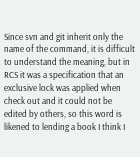Since svn and git inherit only the name of the command, it is difficult to understand the meaning, but in RCS it was a specification that an exclusive lock was applied when check out and it could not be edited by others, so this word is likened to lending a book I think I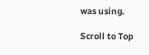was using.

Scroll to Top